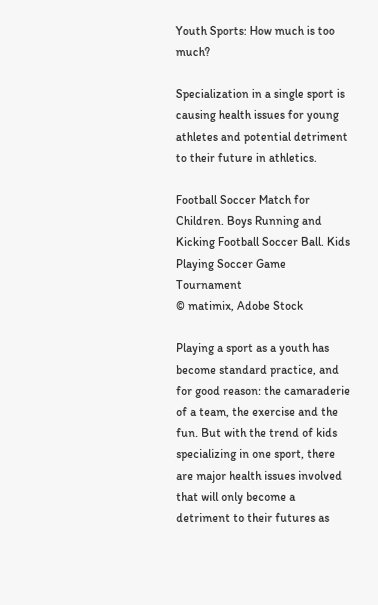Youth Sports: How much is too much?

Specialization in a single sport is causing health issues for young athletes and potential detriment to their future in athletics.

Football Soccer Match for Children. Boys Running and Kicking Football Soccer Ball. Kids Playing Soccer Game Tournament
© matimix, Adobe Stock

Playing a sport as a youth has become standard practice, and for good reason: the camaraderie of a team, the exercise and the fun. But with the trend of kids specializing in one sport, there are major health issues involved that will only become a detriment to their futures as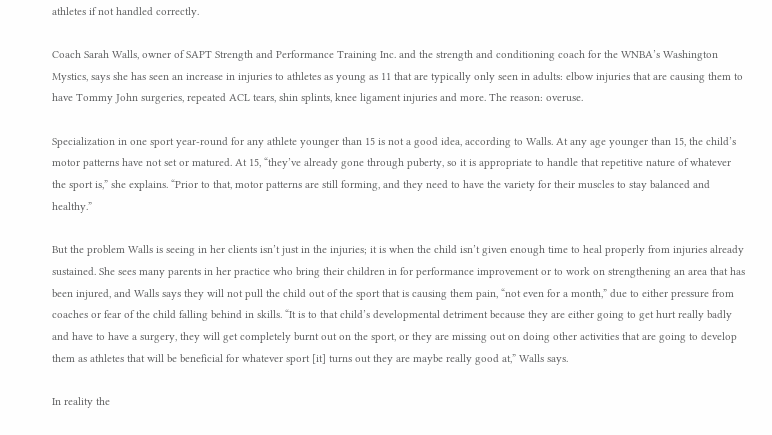athletes if not handled correctly.

Coach Sarah Walls, owner of SAPT Strength and Performance Training Inc. and the strength and conditioning coach for the WNBA’s Washington Mystics, says she has seen an increase in injuries to athletes as young as 11 that are typically only seen in adults: elbow injuries that are causing them to have Tommy John surgeries, repeated ACL tears, shin splints, knee ligament injuries and more. The reason: overuse.

Specialization in one sport year-round for any athlete younger than 15 is not a good idea, according to Walls. At any age younger than 15, the child’s motor patterns have not set or matured. At 15, “they’ve already gone through puberty, so it is appropriate to handle that repetitive nature of whatever the sport is,” she explains. “Prior to that, motor patterns are still forming, and they need to have the variety for their muscles to stay balanced and healthy.”

But the problem Walls is seeing in her clients isn’t just in the injuries; it is when the child isn’t given enough time to heal properly from injuries already sustained. She sees many parents in her practice who bring their children in for performance improvement or to work on strengthening an area that has been injured, and Walls says they will not pull the child out of the sport that is causing them pain, “not even for a month,” due to either pressure from coaches or fear of the child falling behind in skills. “It is to that child’s developmental detriment because they are either going to get hurt really badly and have to have a surgery, they will get completely burnt out on the sport, or they are missing out on doing other activities that are going to develop them as athletes that will be beneficial for whatever sport [it] turns out they are maybe really good at,” Walls says.

In reality the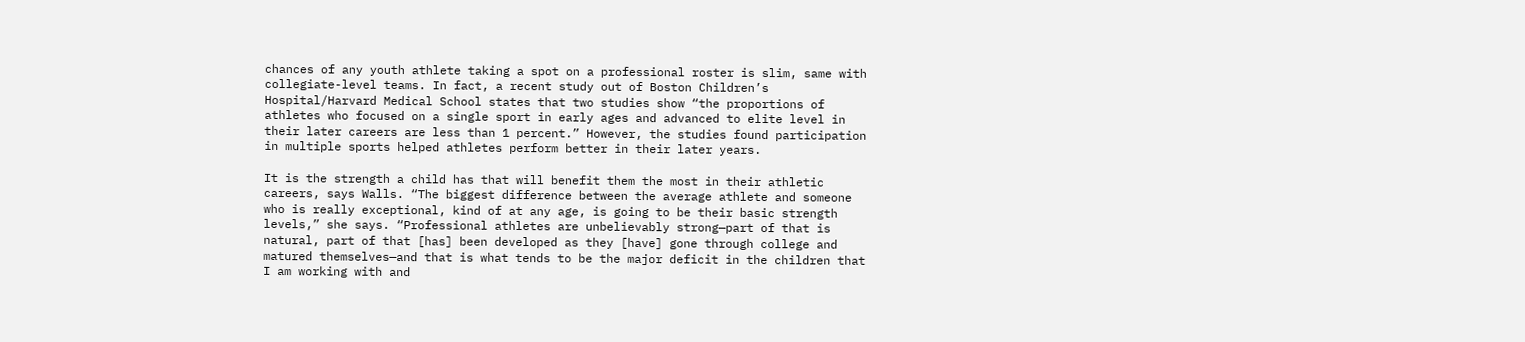chances of any youth athlete taking a spot on a professional roster is slim, same with collegiate-level teams. In fact, a recent study out of Boston Children’s Hospital/Harvard Medical School states that two studies show “the proportions of athletes who focused on a single sport in early ages and advanced to elite level in their later careers are less than 1 percent.” However, the studies found participation in multiple sports helped athletes perform better in their later years.

It is the strength a child has that will benefit them the most in their athletic careers, says Walls. “The biggest difference between the average athlete and someone who is really exceptional, kind of at any age, is going to be their basic strength levels,” she says. “Professional athletes are unbelievably strong—part of that is natural, part of that [has] been developed as they [have] gone through college and matured themselves—and that is what tends to be the major deficit in the children that I am working with and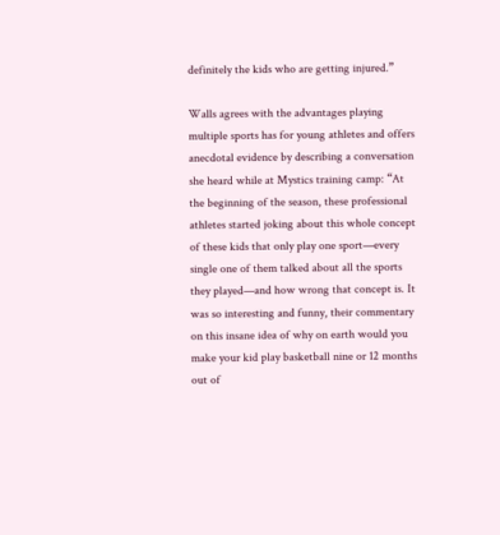definitely the kids who are getting injured.”

Walls agrees with the advantages playing multiple sports has for young athletes and offers anecdotal evidence by describing a conversation she heard while at Mystics training camp: “At the beginning of the season, these professional athletes started joking about this whole concept of these kids that only play one sport—every single one of them talked about all the sports they played—and how wrong that concept is. It was so interesting and funny, their commentary on this insane idea of why on earth would you make your kid play basketball nine or 12 months out of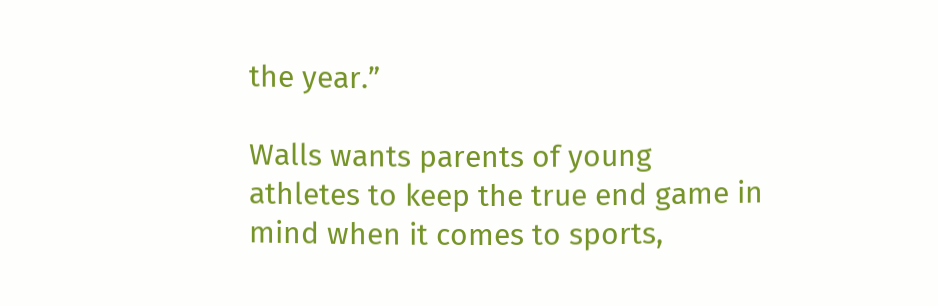the year.”

Walls wants parents of young athletes to keep the true end game in mind when it comes to sports,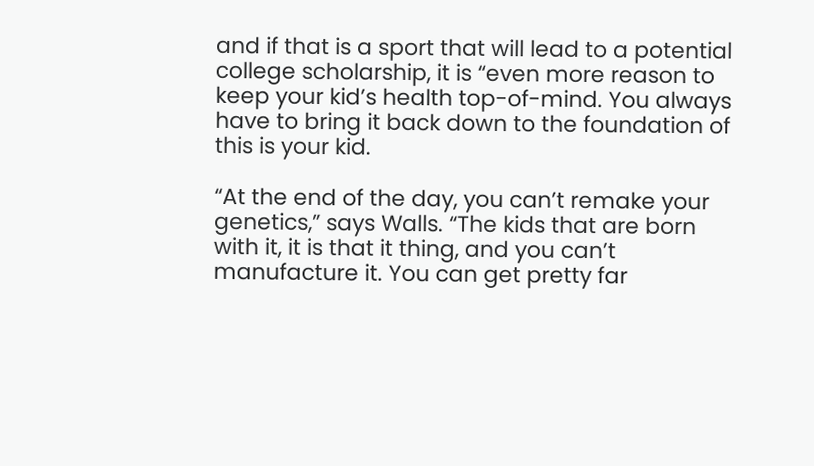and if that is a sport that will lead to a potential college scholarship, it is “even more reason to keep your kid’s health top-of-mind. You always have to bring it back down to the foundation of this is your kid.

“At the end of the day, you can’t remake your genetics,” says Walls. “The kids that are born with it, it is that it thing, and you can’t manufacture it. You can get pretty far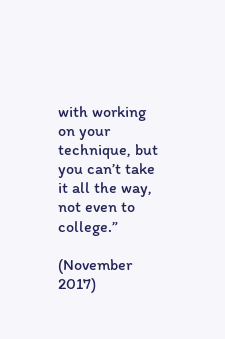with working on your technique, but you can’t take it all the way, not even to college.”

(November 2017)